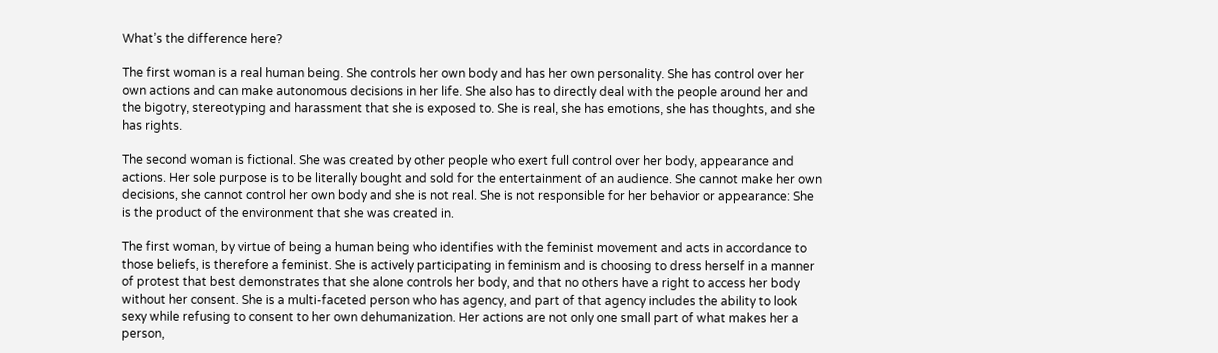What’s the difference here?

The first woman is a real human being. She controls her own body and has her own personality. She has control over her own actions and can make autonomous decisions in her life. She also has to directly deal with the people around her and the bigotry, stereotyping and harassment that she is exposed to. She is real, she has emotions, she has thoughts, and she has rights.

The second woman is fictional. She was created by other people who exert full control over her body, appearance and actions. Her sole purpose is to be literally bought and sold for the entertainment of an audience. She cannot make her own decisions, she cannot control her own body and she is not real. She is not responsible for her behavior or appearance: She is the product of the environment that she was created in.

The first woman, by virtue of being a human being who identifies with the feminist movement and acts in accordance to those beliefs, is therefore a feminist. She is actively participating in feminism and is choosing to dress herself in a manner of protest that best demonstrates that she alone controls her body, and that no others have a right to access her body without her consent. She is a multi-faceted person who has agency, and part of that agency includes the ability to look sexy while refusing to consent to her own dehumanization. Her actions are not only one small part of what makes her a person,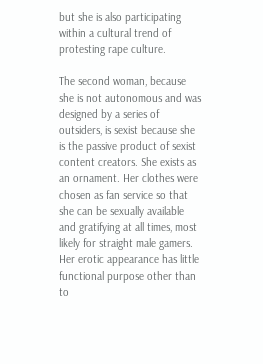but she is also participating within a cultural trend of protesting rape culture.

The second woman, because she is not autonomous and was designed by a series of outsiders, is sexist because she is the passive product of sexist content creators. She exists as an ornament. Her clothes were chosen as fan service so that she can be sexually available and gratifying at all times, most likely for straight male gamers. Her erotic appearance has little functional purpose other than to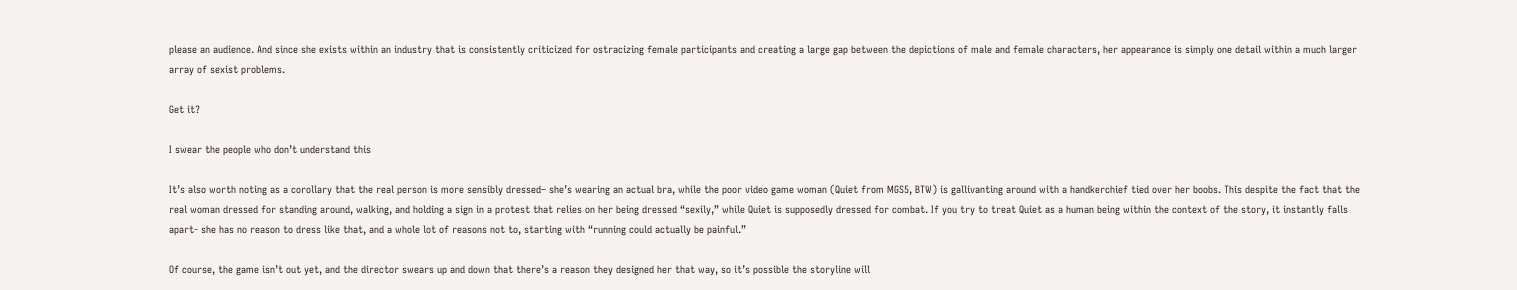please an audience. And since she exists within an industry that is consistently criticized for ostracizing female participants and creating a large gap between the depictions of male and female characters, her appearance is simply one detail within a much larger array of sexist problems.

Get it?

I swear the people who don’t understand this

It’s also worth noting as a corollary that the real person is more sensibly dressed– she’s wearing an actual bra, while the poor video game woman (Quiet from MGS5, BTW) is gallivanting around with a handkerchief tied over her boobs. This despite the fact that the real woman dressed for standing around, walking, and holding a sign in a protest that relies on her being dressed “sexily,” while Quiet is supposedly dressed for combat. If you try to treat Quiet as a human being within the context of the story, it instantly falls apart- she has no reason to dress like that, and a whole lot of reasons not to, starting with “running could actually be painful.”

Of course, the game isn’t out yet, and the director swears up and down that there’s a reason they designed her that way, so it’s possible the storyline will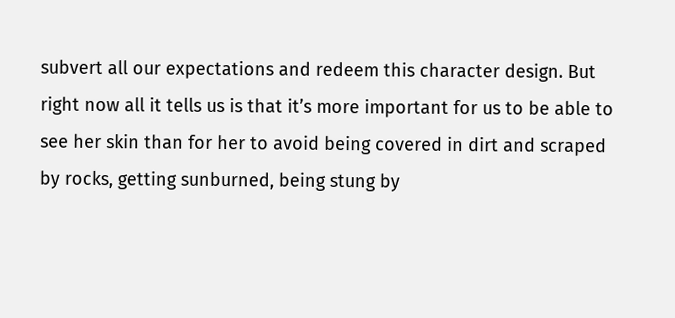subvert all our expectations and redeem this character design. But right now all it tells us is that it’s more important for us to be able to see her skin than for her to avoid being covered in dirt and scraped by rocks, getting sunburned, being stung by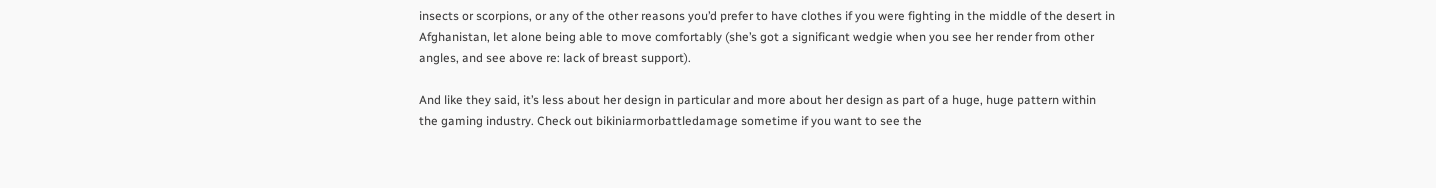insects or scorpions, or any of the other reasons you’d prefer to have clothes if you were fighting in the middle of the desert in Afghanistan, let alone being able to move comfortably (she’s got a significant wedgie when you see her render from other angles, and see above re: lack of breast support).

And like they said, it’s less about her design in particular and more about her design as part of a huge, huge pattern within the gaming industry. Check out bikiniarmorbattledamage sometime if you want to see the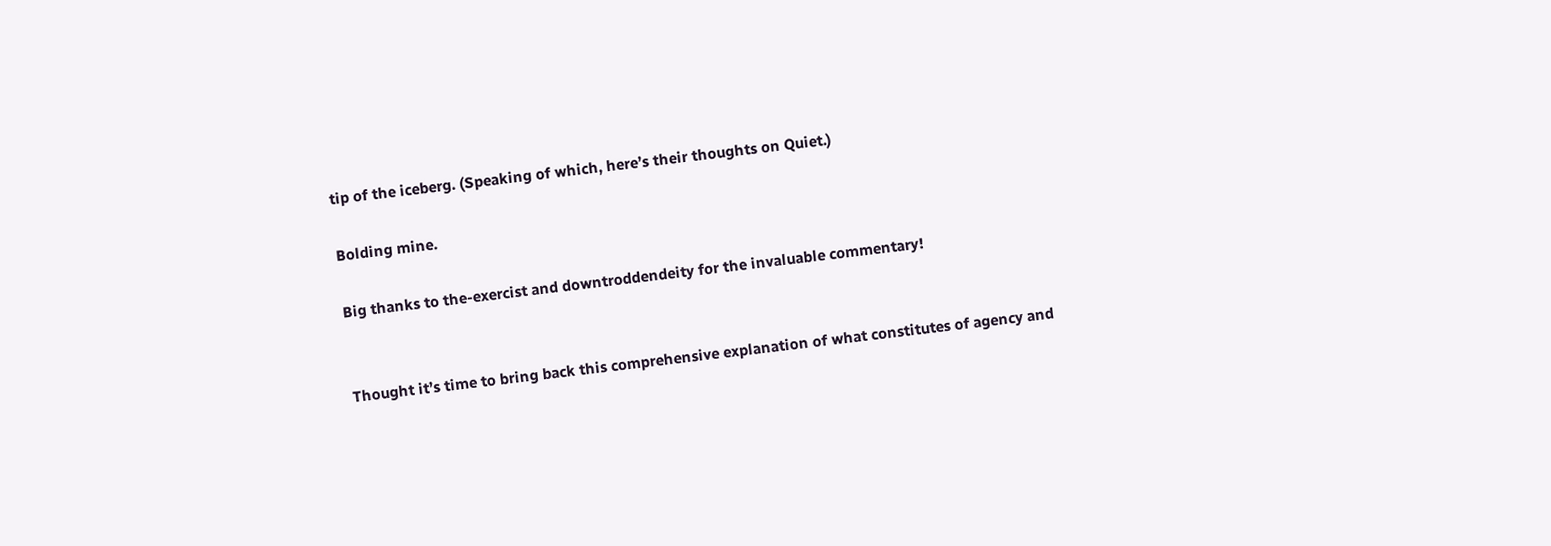tip of the iceberg. (Speaking of which, here’s their thoughts on Quiet.)

Bolding mine.

Big thanks to the-exercist and downtroddendeity for the invaluable commentary!


Thought it’s time to bring back this comprehensive explanation of what constitutes of agency and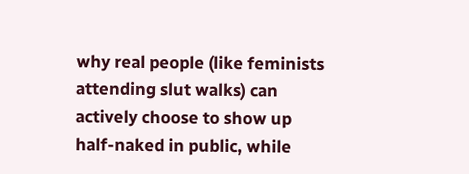why real people (like feminists attending slut walks) can actively choose to show up half-naked in public, while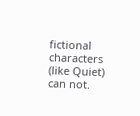fictional characters (like Quiet) can not.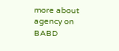more about agency on BABD